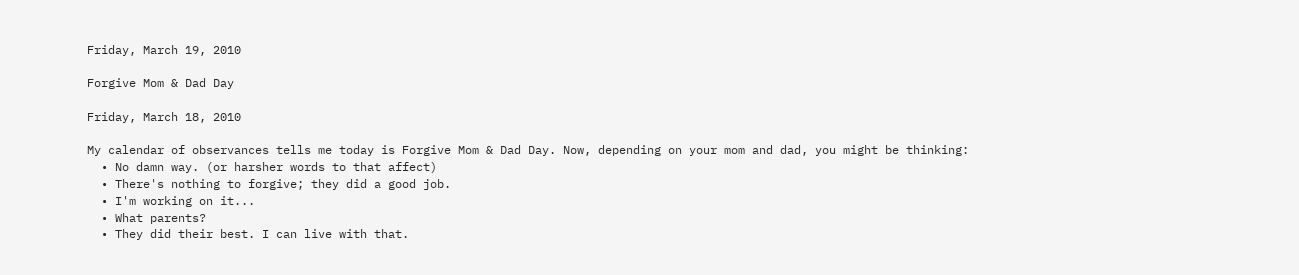Friday, March 19, 2010

Forgive Mom & Dad Day

Friday, March 18, 2010

My calendar of observances tells me today is Forgive Mom & Dad Day. Now, depending on your mom and dad, you might be thinking:
  • No damn way. (or harsher words to that affect)
  • There's nothing to forgive; they did a good job.
  • I'm working on it...
  • What parents?
  • They did their best. I can live with that.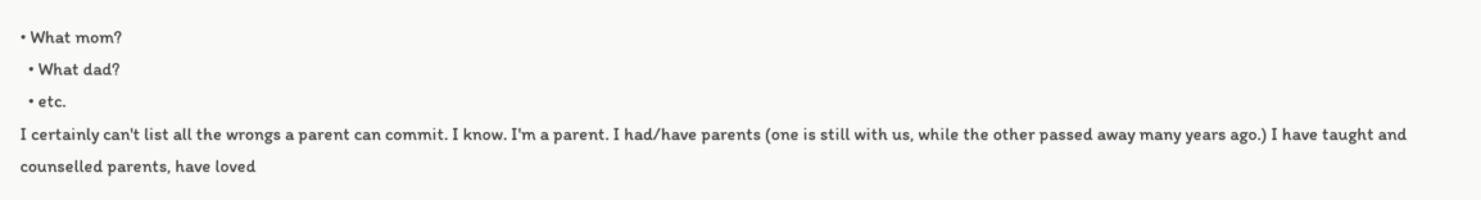• What mom?
  • What dad?
  • etc.
I certainly can't list all the wrongs a parent can commit. I know. I'm a parent. I had/have parents (one is still with us, while the other passed away many years ago.) I have taught and counselled parents, have loved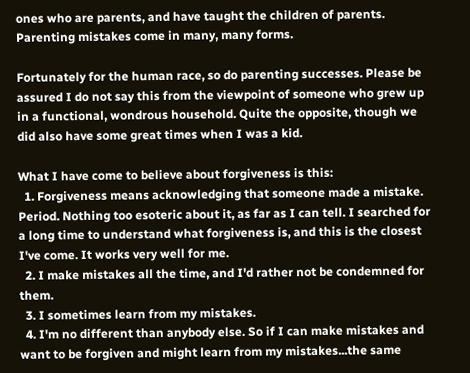ones who are parents, and have taught the children of parents. Parenting mistakes come in many, many forms.

Fortunately for the human race, so do parenting successes. Please be assured I do not say this from the viewpoint of someone who grew up in a functional, wondrous household. Quite the opposite, though we did also have some great times when I was a kid.

What I have come to believe about forgiveness is this:
  1. Forgiveness means acknowledging that someone made a mistake. Period. Nothing too esoteric about it, as far as I can tell. I searched for a long time to understand what forgiveness is, and this is the closest I've come. It works very well for me.
  2. I make mistakes all the time, and I'd rather not be condemned for them.
  3. I sometimes learn from my mistakes.
  4. I'm no different than anybody else. So if I can make mistakes and want to be forgiven and might learn from my mistakes...the same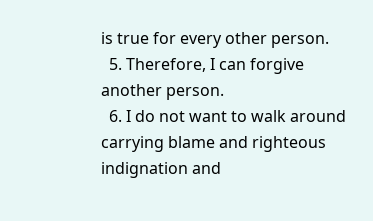is true for every other person.
  5. Therefore, I can forgive another person.
  6. I do not want to walk around carrying blame and righteous indignation and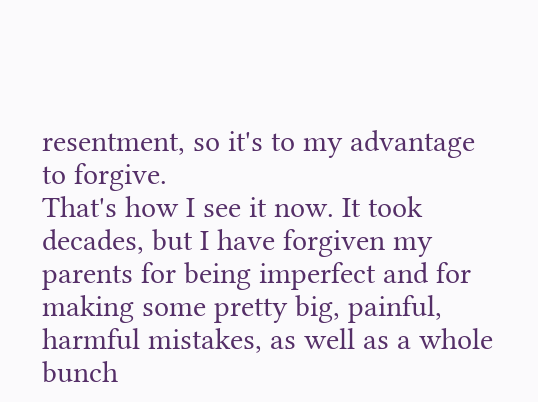resentment, so it's to my advantage to forgive.
That's how I see it now. It took decades, but I have forgiven my parents for being imperfect and for making some pretty big, painful, harmful mistakes, as well as a whole bunch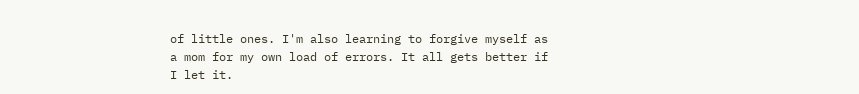of little ones. I'm also learning to forgive myself as a mom for my own load of errors. It all gets better if I let it.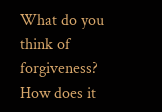What do you think of forgiveness? How does it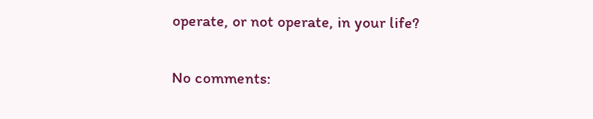operate, or not operate, in your life?

No comments: